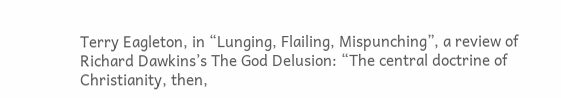Terry Eagleton, in “Lunging, Flailing, Mispunching”, a review of Richard Dawkins’s The God Delusion: “The central doctrine of Christianity, then,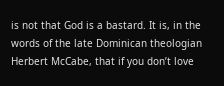is not that God is a bastard. It is, in the words of the late Dominican theologian Herbert McCabe, that if you don’t love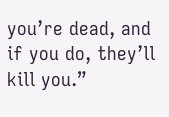you’re dead, and if you do, they’ll kill you.”